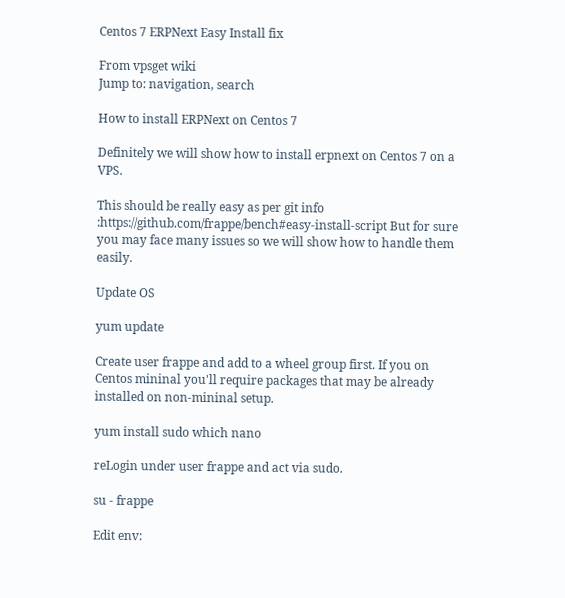Centos 7 ERPNext Easy Install fix

From vpsget wiki
Jump to: navigation, search

How to install ERPNext on Centos 7

Definitely we will show how to install erpnext on Centos 7 on a VPS.

This should be really easy as per git info :https://github.com/frappe/bench#easy-install-script But for sure you may face many issues so we will show how to handle them easily.

Update OS

yum update

Create user frappe and add to a wheel group first. If you on Centos mininal you'll require packages that may be already installed on non-mininal setup.

yum install sudo which nano

reLogin under user frappe and act via sudo.

su - frappe

Edit env: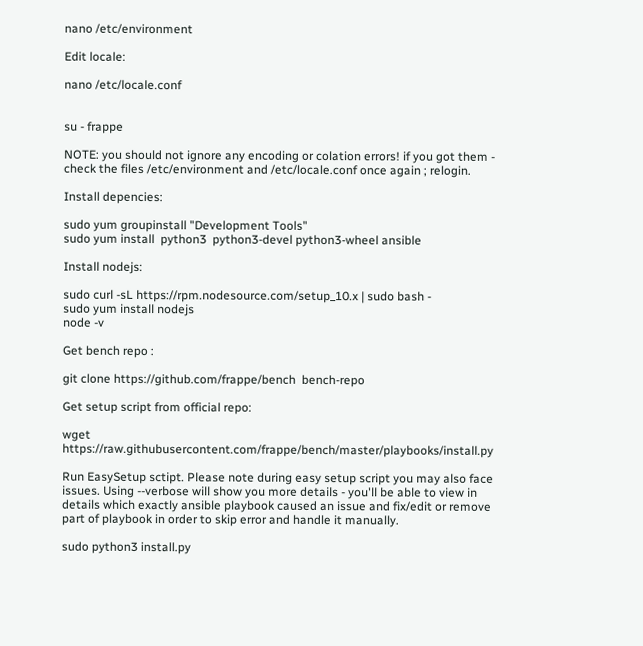nano /etc/environment

Edit locale:

nano /etc/locale.conf


su - frappe

NOTE: you should not ignore any encoding or colation errors! if you got them - check the files /etc/environment and /etc/locale.conf once again ; relogin.

Install depencies:

sudo yum groupinstall "Development Tools"
sudo yum install  python3  python3-devel python3-wheel ansible

Install nodejs:

sudo curl -sL https://rpm.nodesource.com/setup_10.x | sudo bash -
sudo yum install nodejs
node -v

Get bench repo :

git clone https://github.com/frappe/bench  bench-repo

Get setup script from official repo:

wget https://raw.githubusercontent.com/frappe/bench/master/playbooks/install.py

Run EasySetup sctipt. Please note during easy setup script you may also face issues. Using --verbose will show you more details - you'll be able to view in details which exactly ansible playbook caused an issue and fix/edit or remove part of playbook in order to skip error and handle it manually.

sudo python3 install.py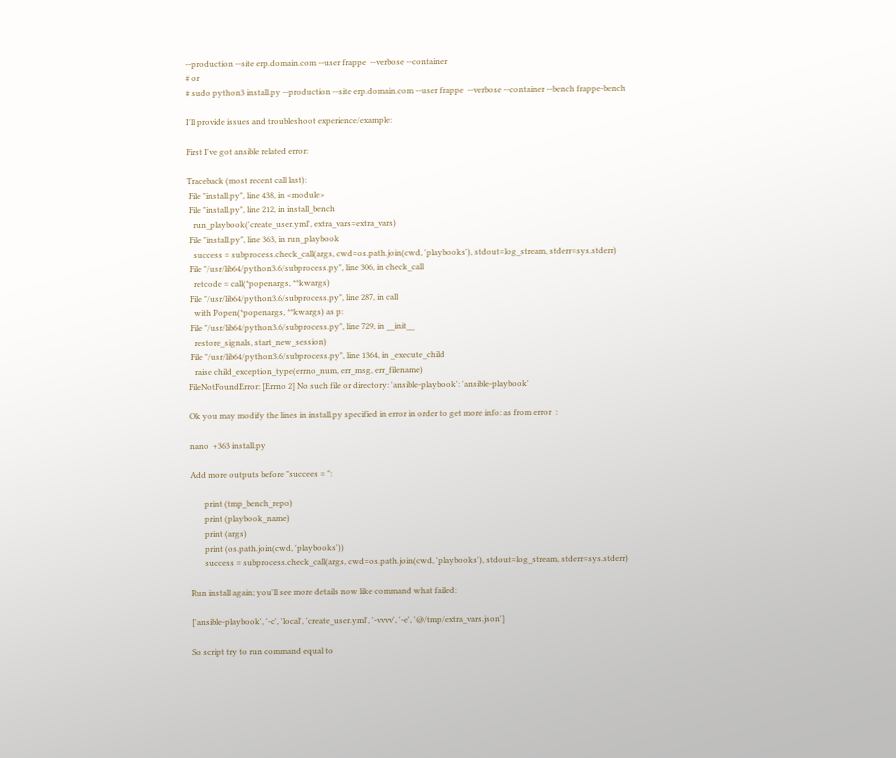--production --site erp.domain.com --user frappe  --verbose --container
# or
# sudo python3 install.py --production --site erp.domain.com --user frappe  --verbose --container --bench frappe-bench

I'll provide issues and troubleshoot experience/example:

First I've got ansible related error:

Traceback (most recent call last):
 File "install.py", line 438, in <module>
 File "install.py", line 212, in install_bench
   run_playbook('create_user.yml', extra_vars=extra_vars)
 File "install.py", line 363, in run_playbook
   success = subprocess.check_call(args, cwd=os.path.join(cwd, 'playbooks'), stdout=log_stream, stderr=sys.stderr)
 File "/usr/lib64/python3.6/subprocess.py", line 306, in check_call
   retcode = call(*popenargs, **kwargs)
 File "/usr/lib64/python3.6/subprocess.py", line 287, in call
   with Popen(*popenargs, **kwargs) as p:
 File "/usr/lib64/python3.6/subprocess.py", line 729, in __init__
   restore_signals, start_new_session)
 File "/usr/lib64/python3.6/subprocess.py", line 1364, in _execute_child
   raise child_exception_type(errno_num, err_msg, err_filename)
FileNotFoundError: [Errno 2] No such file or directory: 'ansible-playbook': 'ansible-playbook'

Ok you may modify the lines in install.py specified in error in order to get more info: as from error  :

nano  +363 install.py

Add more outputs before "succees = ":

       print (tmp_bench_repo)
       print (playbook_name)
       print (args)
       print (os.path.join(cwd, 'playbooks'))
       success = subprocess.check_call(args, cwd=os.path.join(cwd, 'playbooks'), stdout=log_stream, stderr=sys.stderr)

Run install again; you'll see more details now like command what failed:

['ansible-playbook', '-c', 'local', 'create_user.yml', '-vvvv', '-e', '@/tmp/extra_vars.json']

So script try to run command equal to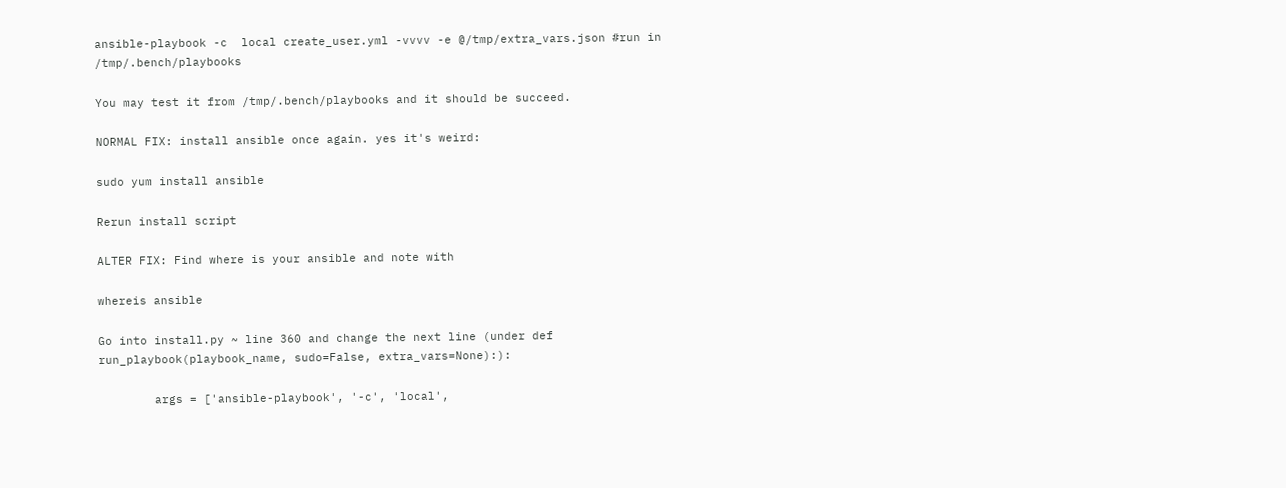ansible-playbook -c  local create_user.yml -vvvv -e @/tmp/extra_vars.json #run in /tmp/.bench/playbooks

You may test it from /tmp/.bench/playbooks and it should be succeed.

NORMAL FIX: install ansible once again. yes it's weird:

sudo yum install ansible

Rerun install script

ALTER FIX: Find where is your ansible and note with

whereis ansible

Go into install.py ~ line 360 and change the next line (under def run_playbook(playbook_name, sudo=False, extra_vars=None):):

        args = ['ansible-playbook', '-c', 'local',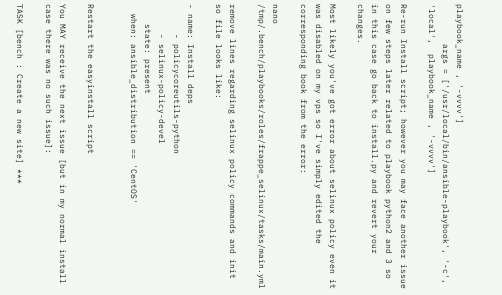playbook_name , '-vvvv']
        args = ['/usr/local/bin/ansible-playbook', '-c', 'local',  playbook_name , '-vvvv']

Re-run Install script; however you may face another issue on few steps later related to playbook python2 and 3 so in this case go back to install.py and revert your changes.

Most likely you've got error about selinux policy even it was disabled on my vps so I've simply edited the corresponding book from the error:

nano /tmp/.bench/playbooks/roles/frappe_selinux/tasks/main.yml

remove lines regarding selinux policy commands and init so file looks like:

- name: Install deps
      - policycoreutils-python
      - selinux-policy-devel
    state: present
  when: ansible_distribution == 'CentOS'


Restart the easyinstall script

You MAY receive the next issue [but in my normal install case there was no such issue]:

TASK [bench : Create a new site] ***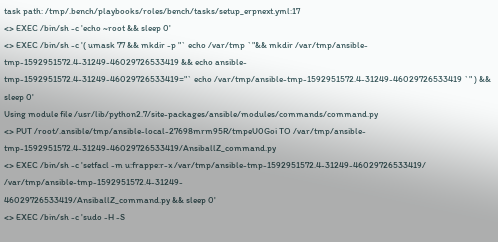task path: /tmp/.bench/playbooks/roles/bench/tasks/setup_erpnext.yml:17
<> EXEC /bin/sh -c 'echo ~root && sleep 0'
<> EXEC /bin/sh -c '( umask 77 && mkdir -p "` echo /var/tmp `"&& mkdir /var/tmp/ansible-tmp-1592951572.4-31249-46029726533419 && echo ansible-
tmp-1592951572.4-31249-46029726533419="` echo /var/tmp/ansible-tmp-1592951572.4-31249-46029726533419 `" ) && sleep 0'
Using module file /usr/lib/python2.7/site-packages/ansible/modules/commands/command.py
<> PUT /root/.ansible/tmp/ansible-local-27698mrm95R/tmpeU0Goi TO /var/tmp/ansible-tmp-1592951572.4-31249-46029726533419/AnsiballZ_command.py
<> EXEC /bin/sh -c 'setfacl -m u:frappe:r-x /var/tmp/ansible-tmp-1592951572.4-31249-46029726533419/ /var/tmp/ansible-tmp-1592951572.4-31249-
46029726533419/AnsiballZ_command.py && sleep 0'
<> EXEC /bin/sh -c 'sudo -H -S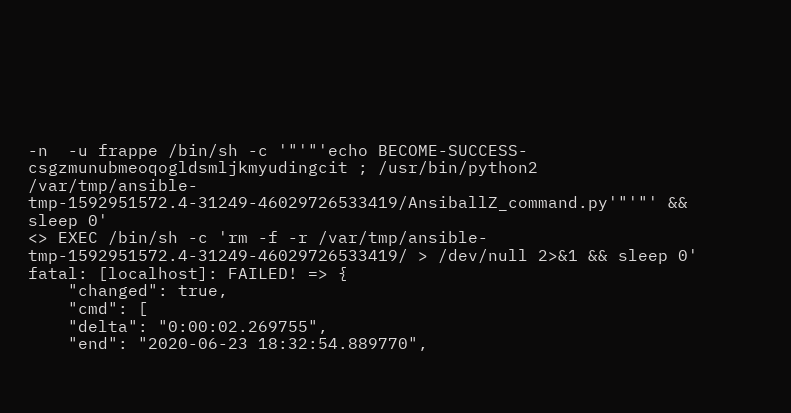-n  -u frappe /bin/sh -c '"'"'echo BECOME-SUCCESS-csgzmunubmeoqogldsmljkmyudingcit ; /usr/bin/python2
/var/tmp/ansible-tmp-1592951572.4-31249-46029726533419/AnsiballZ_command.py'"'"' && sleep 0'
<> EXEC /bin/sh -c 'rm -f -r /var/tmp/ansible-tmp-1592951572.4-31249-46029726533419/ > /dev/null 2>&1 && sleep 0'
fatal: [localhost]: FAILED! => {
    "changed": true,
    "cmd": [
    "delta": "0:00:02.269755",
    "end": "2020-06-23 18:32:54.889770",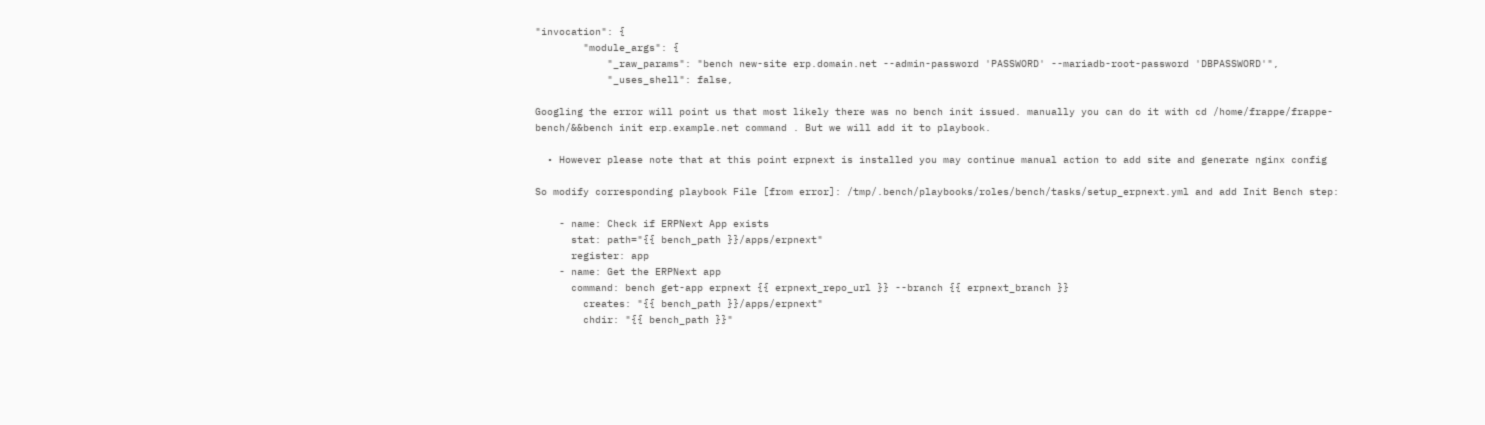"invocation": {
        "module_args": {
            "_raw_params": "bench new-site erp.domain.net --admin-password 'PASSWORD' --mariadb-root-password 'DBPASSWORD'",
            "_uses_shell": false,

Googling the error will point us that most likely there was no bench init issued. manually you can do it with cd /home/frappe/frappe-bench/&&bench init erp.example.net command . But we will add it to playbook.

  • However please note that at this point erpnext is installed you may continue manual action to add site and generate nginx config

So modify corresponding playbook File [from error]: /tmp/.bench/playbooks/roles/bench/tasks/setup_erpnext.yml and add Init Bench step:

    - name: Check if ERPNext App exists
      stat: path="{{ bench_path }}/apps/erpnext"
      register: app
    - name: Get the ERPNext app
      command: bench get-app erpnext {{ erpnext_repo_url }} --branch {{ erpnext_branch }}
        creates: "{{ bench_path }}/apps/erpnext"
        chdir: "{{ bench_path }}"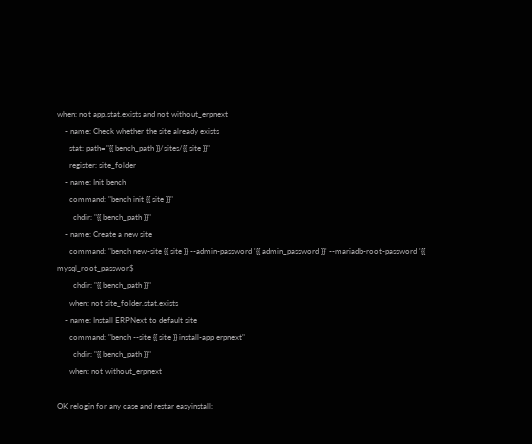when: not app.stat.exists and not without_erpnext
    - name: Check whether the site already exists
      stat: path="{{ bench_path }}/sites/{{ site }}"
      register: site_folder
    - name: Init bench
      command: "bench init {{ site }}"
        chdir: "{{ bench_path }}"
    - name: Create a new site
      command: "bench new-site {{ site }} --admin-password '{{ admin_password }}' --mariadb-root-password '{{ mysql_root_passwor$
        chdir: "{{ bench_path }}"
      when: not site_folder.stat.exists
    - name: Install ERPNext to default site
      command: "bench --site {{ site }} install-app erpnext"
        chdir: "{{ bench_path }}"
      when: not without_erpnext

OK relogin for any case and restar easyinstall: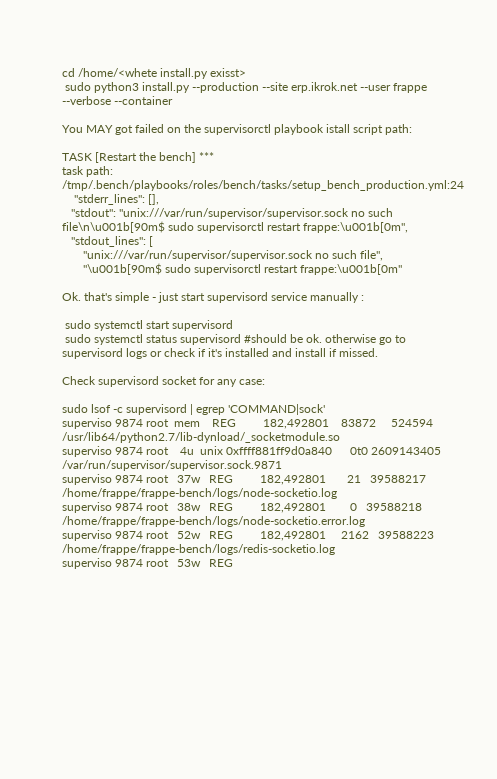cd /home/<whete install.py exisst>
 sudo python3 install.py --production --site erp.ikrok.net --user frappe  --verbose --container

You MAY got failed on the supervisorctl playbook istall script path:

TASK [Restart the bench] ***
task path: /tmp/.bench/playbooks/roles/bench/tasks/setup_bench_production.yml:24
    "stderr_lines": [],
   "stdout": "unix:///var/run/supervisor/supervisor.sock no such file\n\u001b[90m$ sudo supervisorctl restart frappe:\u001b[0m",
   "stdout_lines": [
       "unix:///var/run/supervisor/supervisor.sock no such file",
       "\u001b[90m$ sudo supervisorctl restart frappe:\u001b[0m"

Ok. that's simple - just start supervisord service manually :

 sudo systemctl start supervisord
 sudo systemctl status supervisord #should be ok. otherwise go to supervisord logs or check if it's installed and install if missed.

Check supervisord socket for any case:

sudo lsof -c supervisord | egrep 'COMMAND|sock'
superviso 9874 root  mem    REG         182,492801    83872     524594 /usr/lib64/python2.7/lib-dynload/_socketmodule.so
superviso 9874 root    4u  unix 0xffff881ff9d0a840      0t0 2609143405 /var/run/supervisor/supervisor.sock.9871
superviso 9874 root   37w   REG         182,492801       21   39588217 /home/frappe/frappe-bench/logs/node-socketio.log
superviso 9874 root   38w   REG         182,492801        0   39588218 /home/frappe/frappe-bench/logs/node-socketio.error.log
superviso 9874 root   52w   REG         182,492801     2162   39588223 /home/frappe/frappe-bench/logs/redis-socketio.log
superviso 9874 root   53w   REG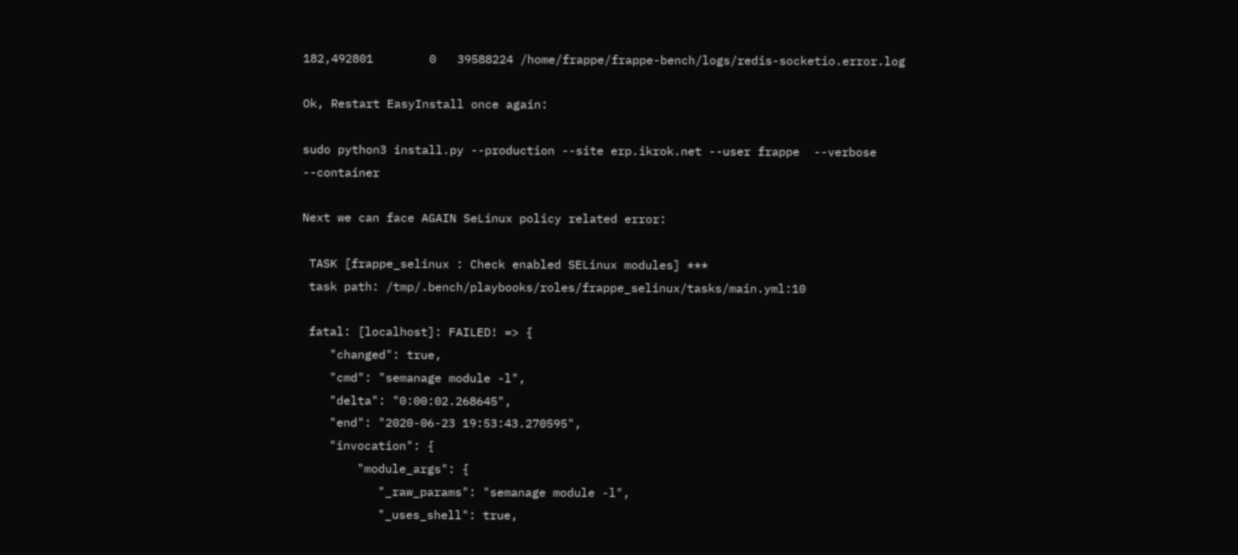182,492801        0   39588224 /home/frappe/frappe-bench/logs/redis-socketio.error.log

Ok, Restart EasyInstall once again:

sudo python3 install.py --production --site erp.ikrok.net --user frappe  --verbose --container

Next we can face AGAIN SeLinux policy related error:

 TASK [frappe_selinux : Check enabled SELinux modules] ***
 task path: /tmp/.bench/playbooks/roles/frappe_selinux/tasks/main.yml:10

 fatal: [localhost]: FAILED! => {
    "changed": true,
    "cmd": "semanage module -l",
    "delta": "0:00:02.268645",
    "end": "2020-06-23 19:53:43.270595",
    "invocation": {
        "module_args": {
           "_raw_params": "semanage module -l",
           "_uses_shell": true,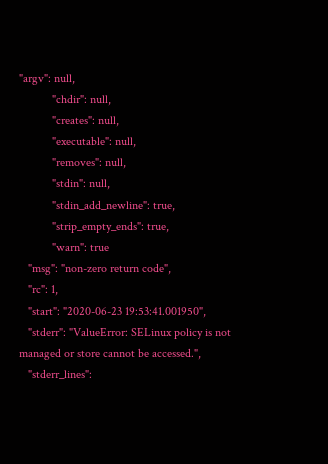"argv": null,
           "chdir": null,
           "creates": null,
           "executable": null,
           "removes": null,
           "stdin": null,
           "stdin_add_newline": true,
           "strip_empty_ends": true,
           "warn": true
   "msg": "non-zero return code",
   "rc": 1,
   "start": "2020-06-23 19:53:41.001950",
   "stderr": "ValueError: SELinux policy is not managed or store cannot be accessed.",
   "stderr_lines":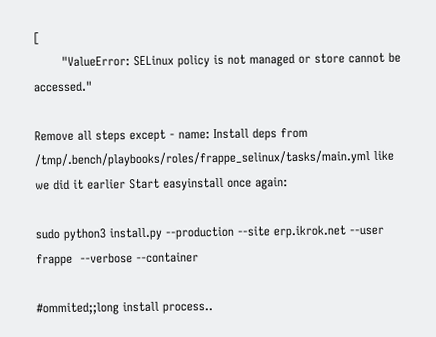[
       "ValueError: SELinux policy is not managed or store cannot be accessed."

Remove all steps except - name: Install deps from /tmp/.bench/playbooks/roles/frappe_selinux/tasks/main.yml like we did it earlier Start easyinstall once again:

sudo python3 install.py --production --site erp.ikrok.net --user frappe  --verbose --container

#ommited;;long install process..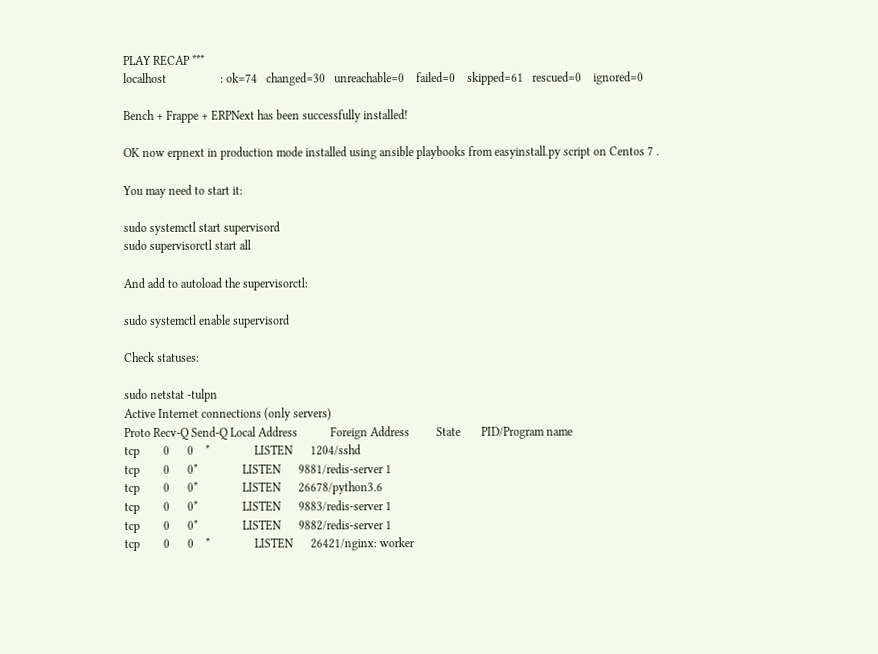PLAY RECAP ***
localhost                  : ok=74   changed=30   unreachable=0    failed=0    skipped=61   rescued=0    ignored=0

Bench + Frappe + ERPNext has been successfully installed!

OK now erpnext in production mode installed using ansible playbooks from easyinstall.py script on Centos 7 .

You may need to start it:

sudo systemctl start supervisord
sudo supervisorctl start all

And add to autoload the supervisorctl:

sudo systemctl enable supervisord

Check statuses:

sudo netstat -tulpn
Active Internet connections (only servers)
Proto Recv-Q Send-Q Local Address           Foreign Address         State       PID/Program name
tcp        0      0    *               LISTEN      1204/sshd
tcp        0      0*               LISTEN      9881/redis-server 1
tcp        0      0*               LISTEN      26678/python3.6
tcp        0      0*               LISTEN      9883/redis-server 1
tcp        0      0*               LISTEN      9882/redis-server 1
tcp        0      0    *               LISTEN      26421/nginx: worker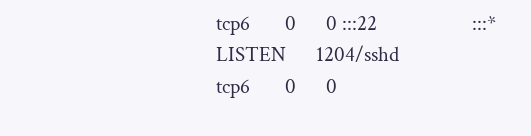tcp6       0      0 :::22                   :::*                    LISTEN      1204/sshd
tcp6       0      0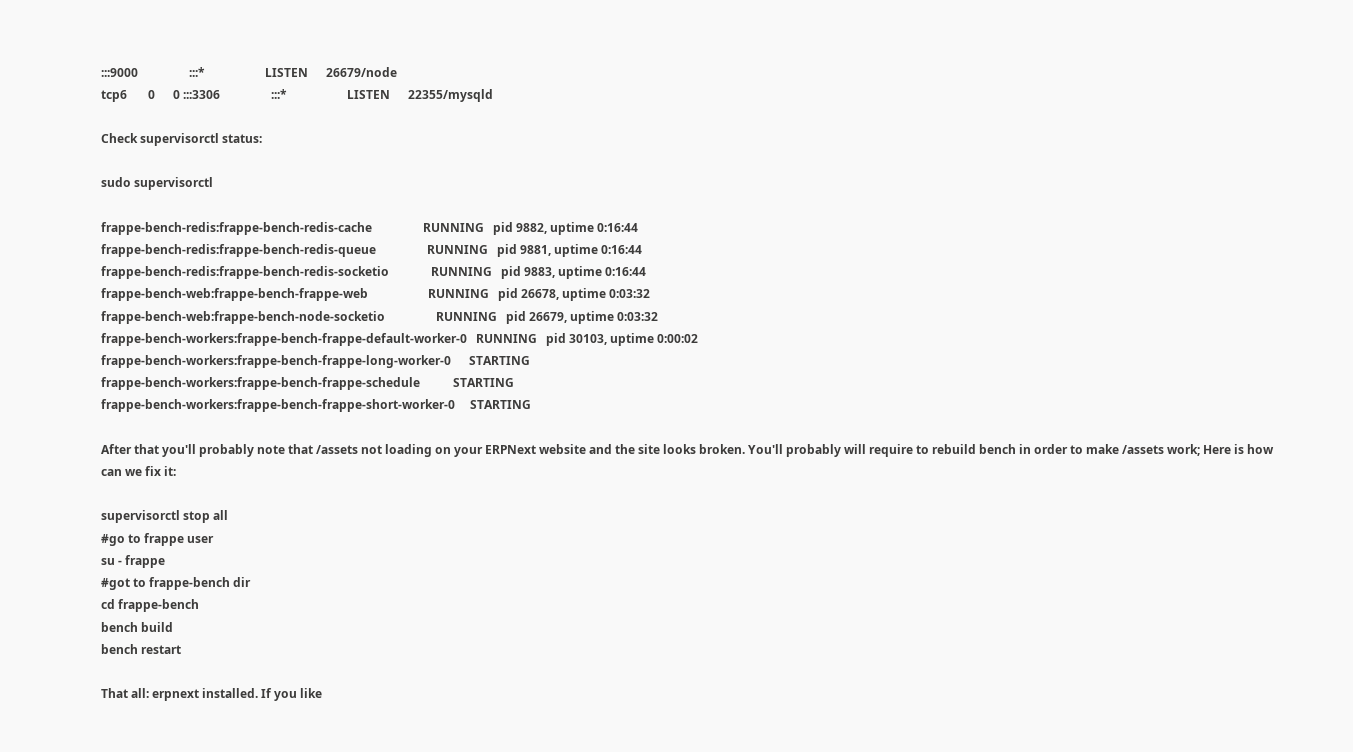:::9000                 :::*                    LISTEN      26679/node
tcp6       0      0 :::3306                 :::*                    LISTEN      22355/mysqld

Check supervisorctl status:

sudo supervisorctl

frappe-bench-redis:frappe-bench-redis-cache                 RUNNING   pid 9882, uptime 0:16:44
frappe-bench-redis:frappe-bench-redis-queue                 RUNNING   pid 9881, uptime 0:16:44
frappe-bench-redis:frappe-bench-redis-socketio              RUNNING   pid 9883, uptime 0:16:44
frappe-bench-web:frappe-bench-frappe-web                    RUNNING   pid 26678, uptime 0:03:32
frappe-bench-web:frappe-bench-node-socketio                 RUNNING   pid 26679, uptime 0:03:32
frappe-bench-workers:frappe-bench-frappe-default-worker-0   RUNNING   pid 30103, uptime 0:00:02
frappe-bench-workers:frappe-bench-frappe-long-worker-0      STARTING
frappe-bench-workers:frappe-bench-frappe-schedule           STARTING
frappe-bench-workers:frappe-bench-frappe-short-worker-0     STARTING

After that you'll probably note that /assets not loading on your ERPNext website and the site looks broken. You'll probably will require to rebuild bench in order to make /assets work; Here is how can we fix it:

supervisorctl stop all
#go to frappe user
su - frappe
#got to frappe-bench dir
cd frappe-bench
bench build
bench restart

That all: erpnext installed. If you like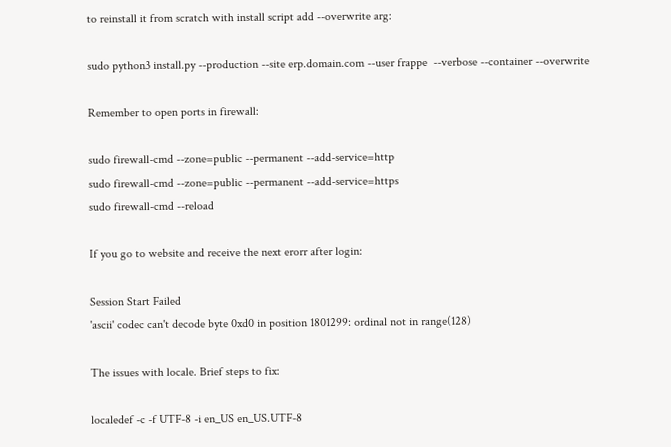to reinstall it from scratch with install script add --overwrite arg:

sudo python3 install.py --production --site erp.domain.com --user frappe  --verbose --container --overwrite

Remember to open ports in firewall:

sudo firewall-cmd --zone=public --permanent --add-service=http
sudo firewall-cmd --zone=public --permanent --add-service=https
sudo firewall-cmd --reload

If you go to website and receive the next erorr after login:

Session Start Failed
'ascii' codec can't decode byte 0xd0 in position 1801299: ordinal not in range(128)

The issues with locale. Brief steps to fix:

localedef -c -f UTF-8 -i en_US en_US.UTF-8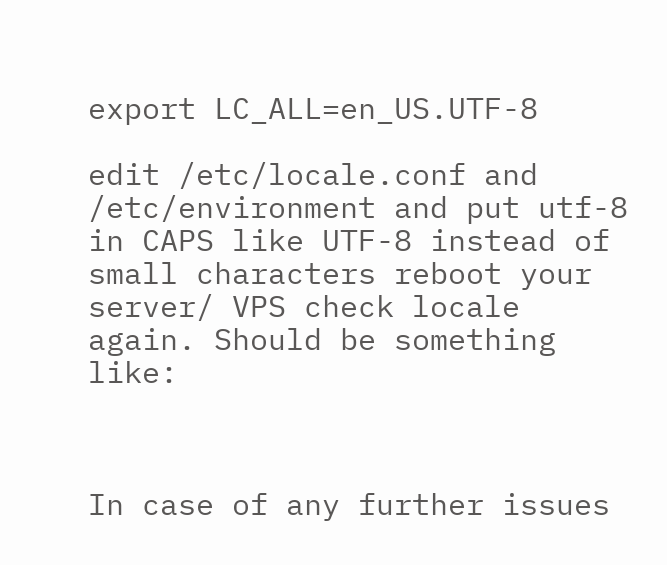export LC_ALL=en_US.UTF-8

edit /etc/locale.conf and /etc/environment and put utf-8 in CAPS like UTF-8 instead of small characters reboot your server/ VPS check locale again. Should be something like:



In case of any further issues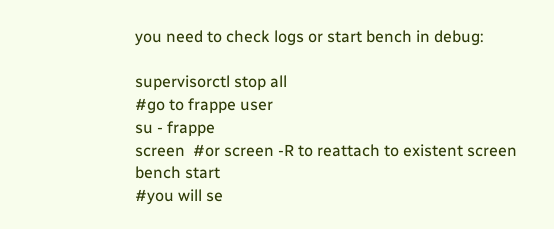you need to check logs or start bench in debug:

supervisorctl stop all
#go to frappe user
su - frappe
screen  #or screen -R to reattach to existent screen
bench start
#you will se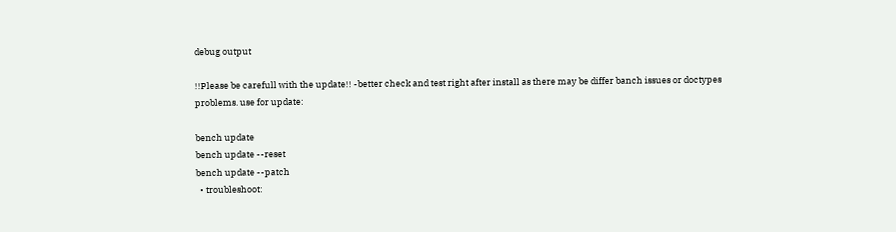debug output

!!Please be carefull with the update!! -better check and test right after install as there may be differ banch issues or doctypes problems. use for update:

bench update
bench update --reset
bench update --patch
  • troubleshoot: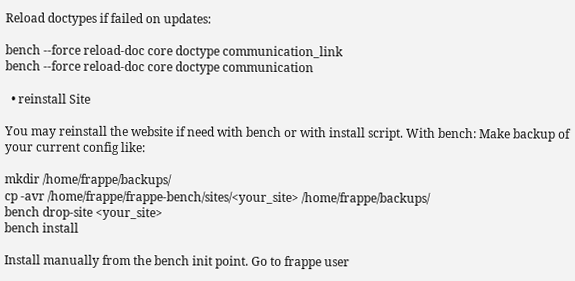Reload doctypes if failed on updates:

bench --force reload-doc core doctype communication_link
bench --force reload-doc core doctype communication

  • reinstall Site

You may reinstall the website if need with bench or with install script. With bench: Make backup of your current config like:

mkdir /home/frappe/backups/
cp -avr /home/frappe/frappe-bench/sites/<your_site> /home/frappe/backups/
bench drop-site <your_site>
bench install

Install manually from the bench init point. Go to frappe user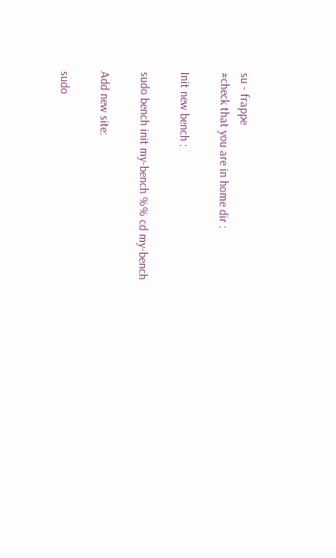su - frappe
#check that you are in home dir :

Init new bench :

sudo bench init my-bench %% cd my-bench

Add new site:

sudo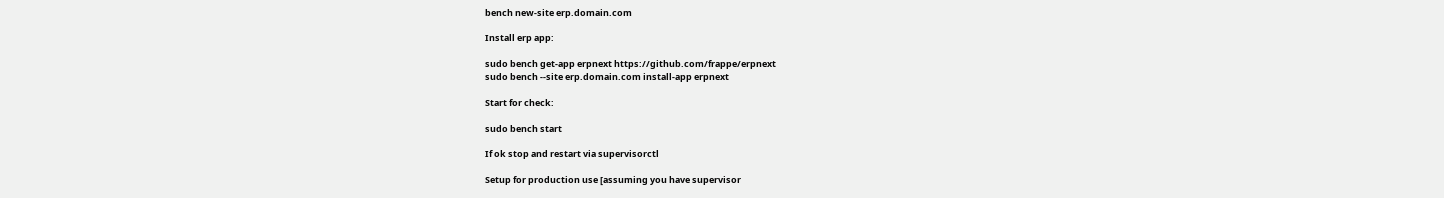bench new-site erp.domain.com

Install erp app:

sudo bench get-app erpnext https://github.com/frappe/erpnext
sudo bench --site erp.domain.com install-app erpnext

Start for check:

sudo bench start

If ok stop and restart via supervisorctl

Setup for production use [assuming you have supervisor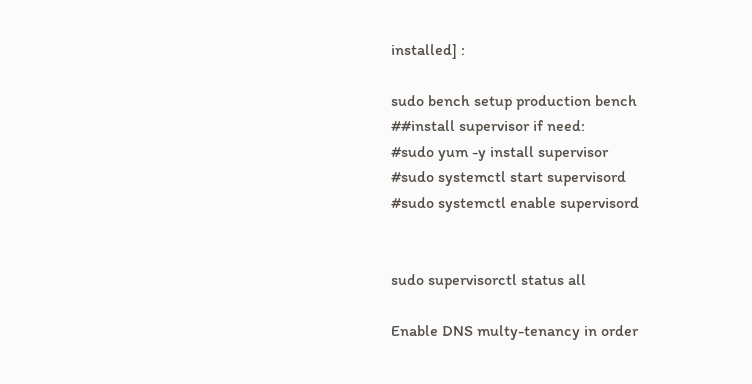installed] :

sudo bench setup production bench
##install supervisor if need:
#sudo yum -y install supervisor
#sudo systemctl start supervisord
#sudo systemctl enable supervisord


sudo supervisorctl status all

Enable DNS multy-tenancy in order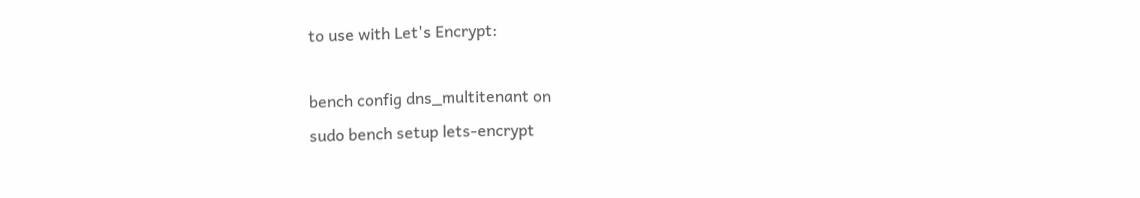to use with Let's Encrypt:

bench config dns_multitenant on
sudo bench setup lets-encrypt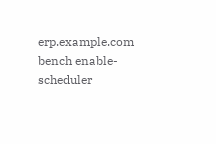erp.example.com
bench enable-scheduler